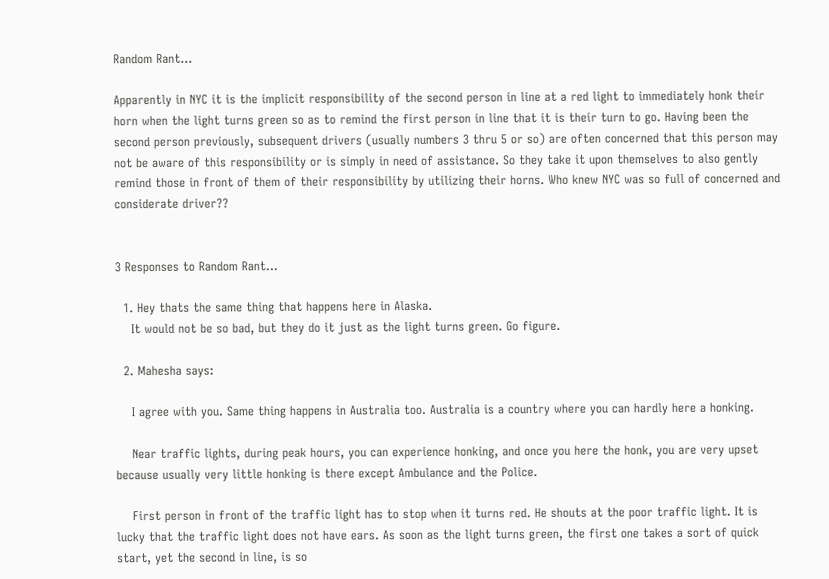Random Rant…

Apparently in NYC it is the implicit responsibility of the second person in line at a red light to immediately honk their horn when the light turns green so as to remind the first person in line that it is their turn to go. Having been the second person previously, subsequent drivers (usually numbers 3 thru 5 or so) are often concerned that this person may not be aware of this responsibility or is simply in need of assistance. So they take it upon themselves to also gently remind those in front of them of their responsibility by utilizing their horns. Who knew NYC was so full of concerned and considerate driver??


3 Responses to Random Rant…

  1. Hey thats the same thing that happens here in Alaska.
    It would not be so bad, but they do it just as the light turns green. Go figure.

  2. Mahesha says:

    I agree with you. Same thing happens in Australia too. Australia is a country where you can hardly here a honking.

    Near traffic lights, during peak hours, you can experience honking, and once you here the honk, you are very upset because usually very little honking is there except Ambulance and the Police.

    First person in front of the traffic light has to stop when it turns red. He shouts at the poor traffic light. It is lucky that the traffic light does not have ears. As soon as the light turns green, the first one takes a sort of quick start, yet the second in line, is so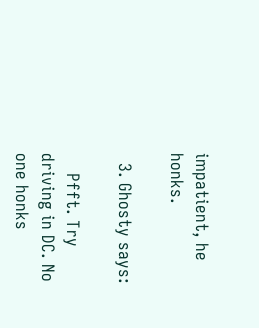impatient, he honks.

  3. Ghosty says:

    Pfft. Try driving in DC. No one honks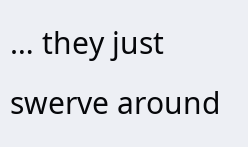… they just swerve around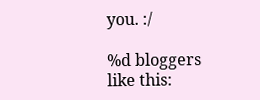you. :/

%d bloggers like this: